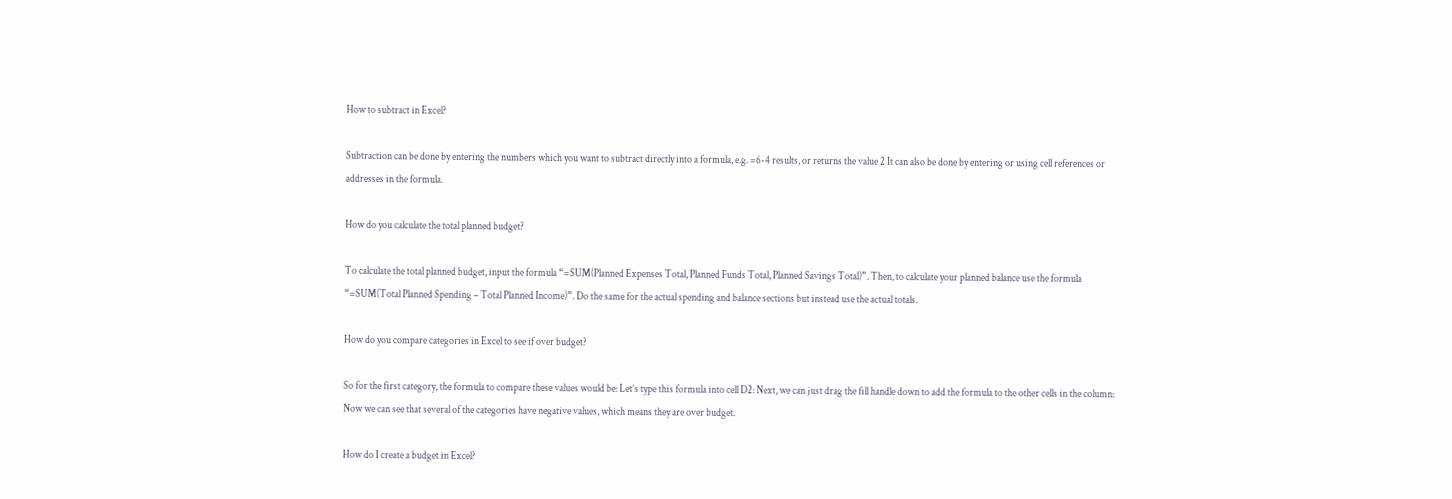How to subtract in Excel?

Subtraction can be done by entering the numbers which you want to subtract directly into a formula, e.g. =6-4 results, or returns the value 2 It can also be done by entering or using cell references or addresses in the formula.

How do you calculate the total planned budget?

To calculate the total planned budget, input the formula “=SUM(Planned Expenses Total, Planned Funds Total, Planned Savings Total)”. Then, to calculate your planned balance use the formula “=SUM(Total Planned Spending – Total Planned Income)”. Do the same for the actual spending and balance sections but instead use the actual totals.

How do you compare categories in Excel to see if over budget?

So for the first category, the formula to compare these values would be: Let’s type this formula into cell D2: Next, we can just drag the fill handle down to add the formula to the other cells in the column: Now we can see that several of the categories have negative values, which means they are over budget.

How do I create a budget in Excel?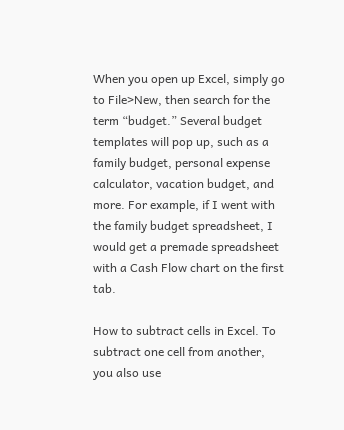When you open up Excel, simply go to File>New, then search for the term “budget.” Several budget templates will pop up, such as a family budget, personal expense calculator, vacation budget, and more. For example, if I went with the family budget spreadsheet, I would get a premade spreadsheet with a Cash Flow chart on the first tab.

How to subtract cells in Excel. To subtract one cell from another, you also use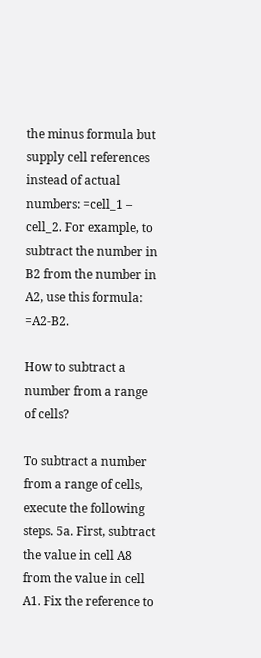the minus formula but supply cell references instead of actual numbers: =cell_1 – cell_2. For example, to subtract the number in B2 from the number in A2, use this formula: =A2-B2.

How to subtract a number from a range of cells?

To subtract a number from a range of cells, execute the following steps. 5a. First, subtract the value in cell A8 from the value in cell A1. Fix the reference to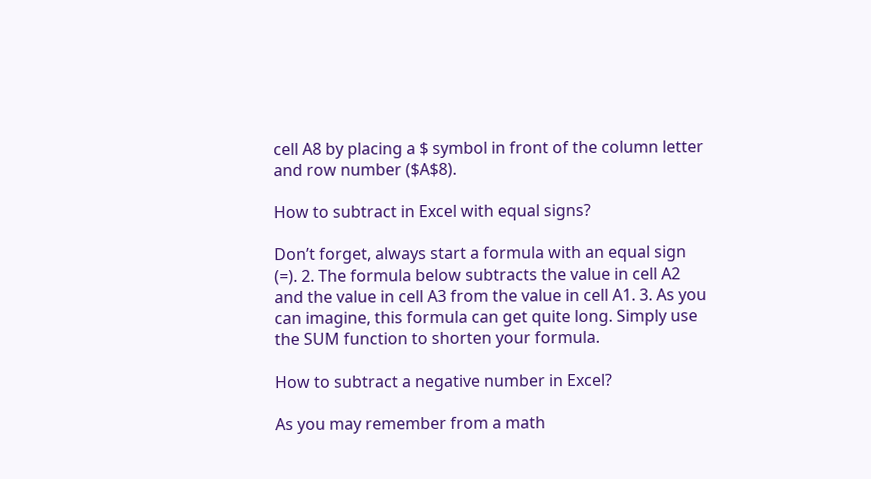cell A8 by placing a $ symbol in front of the column letter and row number ($A$8).

How to subtract in Excel with equal signs?

Don’t forget, always start a formula with an equal sign (=). 2. The formula below subtracts the value in cell A2 and the value in cell A3 from the value in cell A1. 3. As you can imagine, this formula can get quite long. Simply use the SUM function to shorten your formula.

How to subtract a negative number in Excel?

As you may remember from a math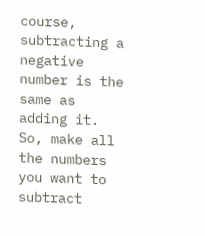course, subtracting a negative number is the same as adding it. So, make all the numbers you want to subtract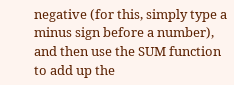negative (for this, simply type a minus sign before a number), and then use the SUM function to add up the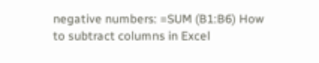negative numbers: =SUM (B1:B6) How to subtract columns in Excel